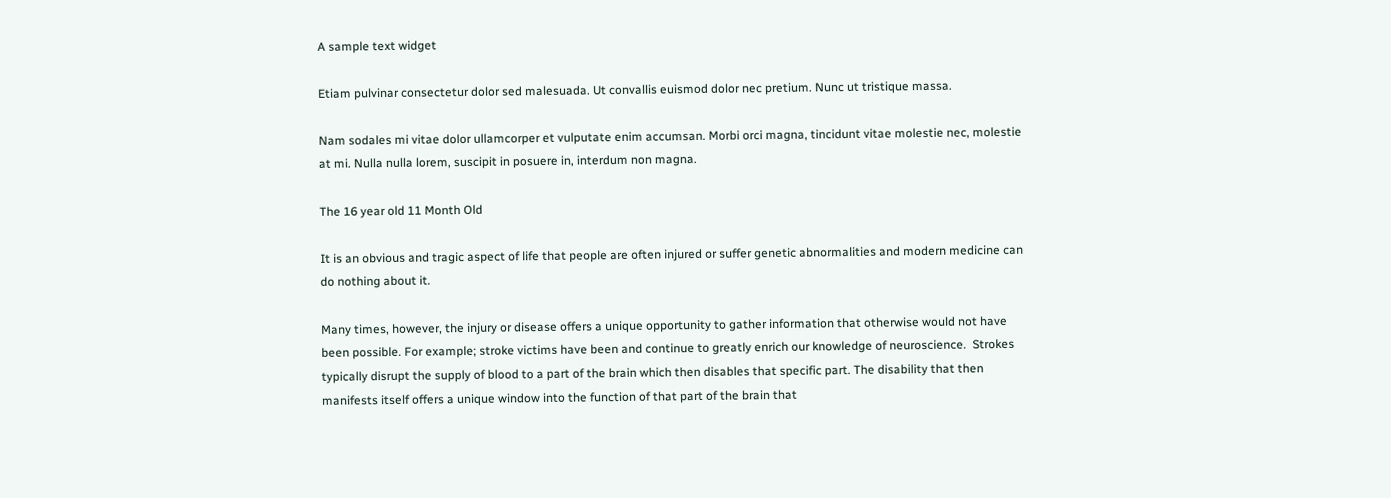A sample text widget

Etiam pulvinar consectetur dolor sed malesuada. Ut convallis euismod dolor nec pretium. Nunc ut tristique massa.

Nam sodales mi vitae dolor ullamcorper et vulputate enim accumsan. Morbi orci magna, tincidunt vitae molestie nec, molestie at mi. Nulla nulla lorem, suscipit in posuere in, interdum non magna.

The 16 year old 11 Month Old

It is an obvious and tragic aspect of life that people are often injured or suffer genetic abnormalities and modern medicine can do nothing about it.

Many times, however, the injury or disease offers a unique opportunity to gather information that otherwise would not have been possible. For example; stroke victims have been and continue to greatly enrich our knowledge of neuroscience.  Strokes typically disrupt the supply of blood to a part of the brain which then disables that specific part. The disability that then manifests itself offers a unique window into the function of that part of the brain that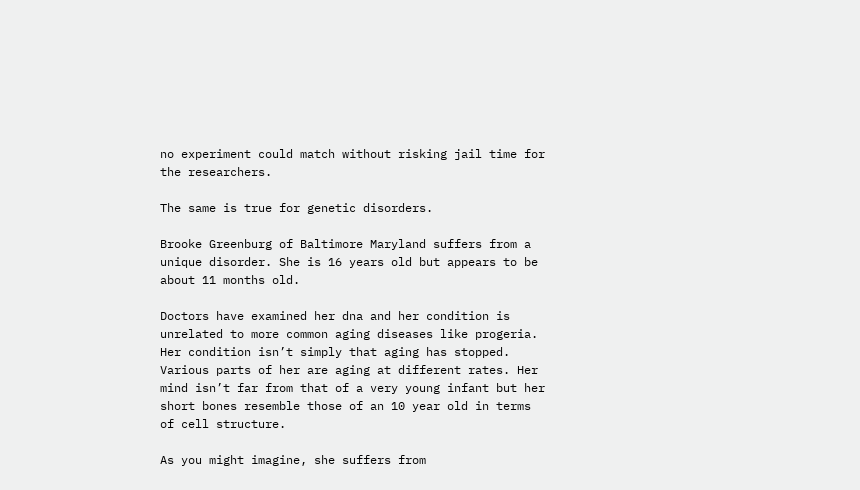no experiment could match without risking jail time for the researchers.

The same is true for genetic disorders.

Brooke Greenburg of Baltimore Maryland suffers from a unique disorder. She is 16 years old but appears to be about 11 months old.

Doctors have examined her dna and her condition is unrelated to more common aging diseases like progeria. Her condition isn’t simply that aging has stopped. Various parts of her are aging at different rates. Her mind isn’t far from that of a very young infant but her short bones resemble those of an 10 year old in terms of cell structure.

As you might imagine, she suffers from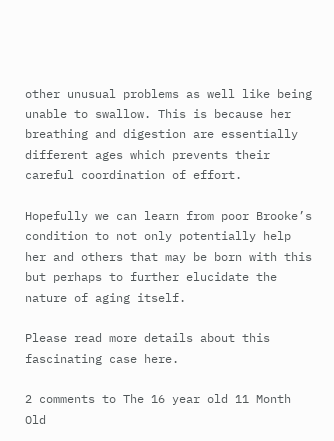other unusual problems as well like being unable to swallow. This is because her breathing and digestion are essentially different ages which prevents their careful coordination of effort.

Hopefully we can learn from poor Brooke’s condition to not only potentially help her and others that may be born with this but perhaps to further elucidate the nature of aging itself.

Please read more details about this fascinating case here.

2 comments to The 16 year old 11 Month Old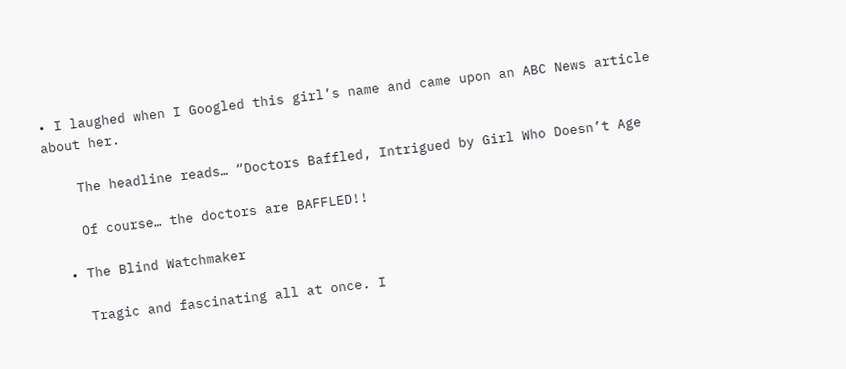• I laughed when I Googled this girl’s name and came upon an ABC News article about her.

    The headline reads… “Doctors Baffled, Intrigued by Girl Who Doesn’t Age

    Of course… the doctors are BAFFLED!!

  • The Blind Watchmaker

    Tragic and fascinating all at once. I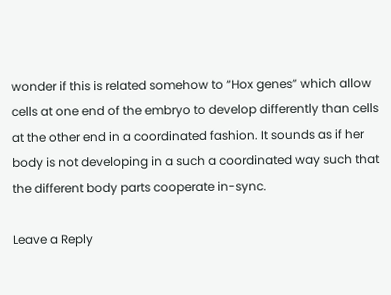wonder if this is related somehow to “Hox genes” which allow cells at one end of the embryo to develop differently than cells at the other end in a coordinated fashion. It sounds as if her body is not developing in a such a coordinated way such that the different body parts cooperate in-sync.

Leave a Reply